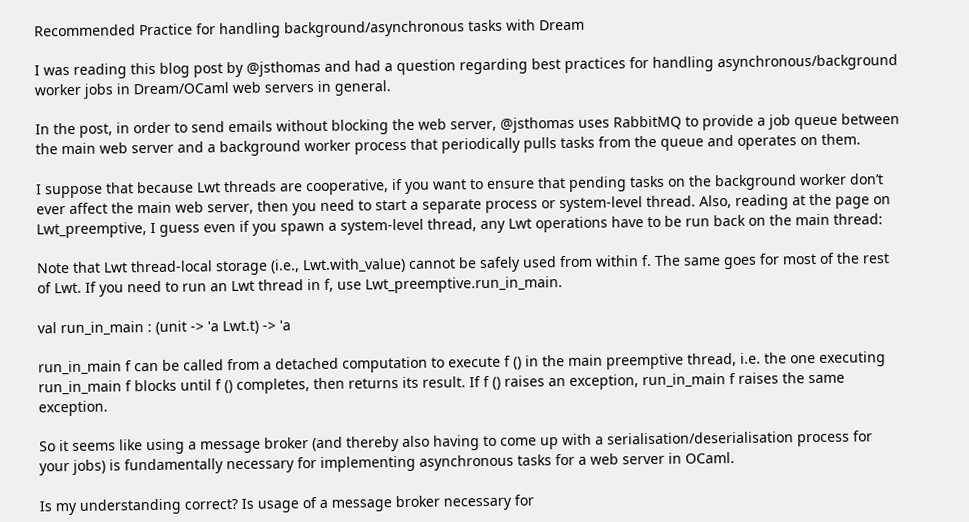Recommended Practice for handling background/asynchronous tasks with Dream

I was reading this blog post by @jsthomas and had a question regarding best practices for handling asynchronous/background worker jobs in Dream/OCaml web servers in general.

In the post, in order to send emails without blocking the web server, @jsthomas uses RabbitMQ to provide a job queue between the main web server and a background worker process that periodically pulls tasks from the queue and operates on them.

I suppose that because Lwt threads are cooperative, if you want to ensure that pending tasks on the background worker don’t ever affect the main web server, then you need to start a separate process or system-level thread. Also, reading at the page on Lwt_preemptive, I guess even if you spawn a system-level thread, any Lwt operations have to be run back on the main thread:

Note that Lwt thread-local storage (i.e., Lwt.with_value) cannot be safely used from within f. The same goes for most of the rest of Lwt. If you need to run an Lwt thread in f, use Lwt_preemptive.run_in_main.

val run_in_main : (unit -> 'a Lwt.t) -> 'a

run_in_main f can be called from a detached computation to execute f () in the main preemptive thread, i.e. the one executing run_in_main f blocks until f () completes, then returns its result. If f () raises an exception, run_in_main f raises the same exception.

So it seems like using a message broker (and thereby also having to come up with a serialisation/deserialisation process for your jobs) is fundamentally necessary for implementing asynchronous tasks for a web server in OCaml.

Is my understanding correct? Is usage of a message broker necessary for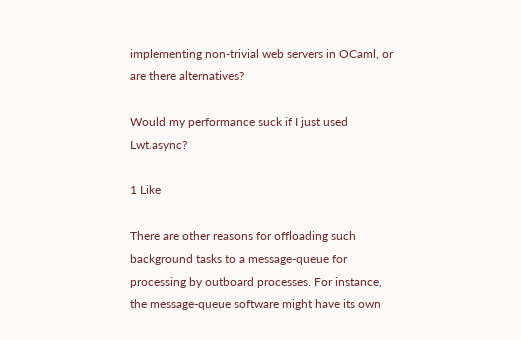implementing non-trivial web servers in OCaml, or are there alternatives?

Would my performance suck if I just used Lwt.async?

1 Like

There are other reasons for offloading such background tasks to a message-queue for processing by outboard processes. For instance, the message-queue software might have its own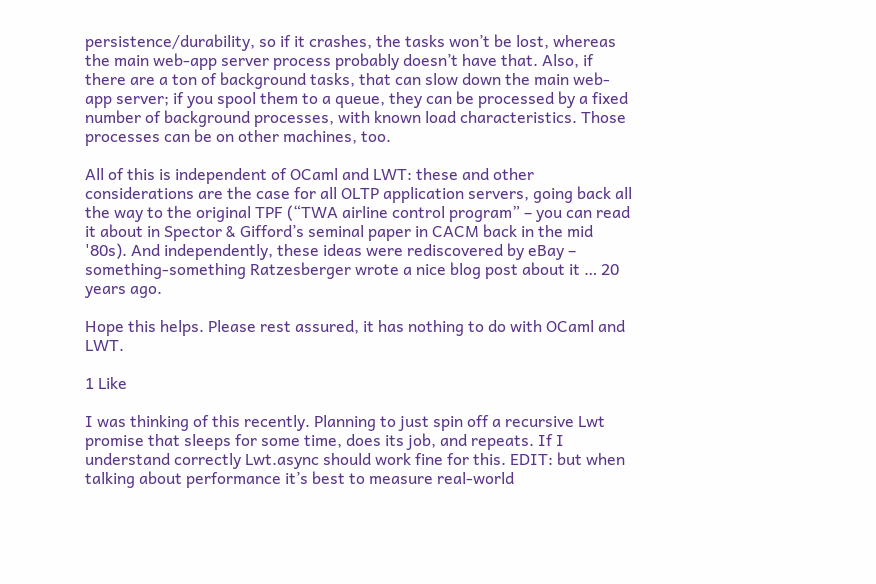persistence/durability, so if it crashes, the tasks won’t be lost, whereas the main web-app server process probably doesn’t have that. Also, if there are a ton of background tasks, that can slow down the main web-app server; if you spool them to a queue, they can be processed by a fixed number of background processes, with known load characteristics. Those processes can be on other machines, too.

All of this is independent of OCaml and LWT: these and other considerations are the case for all OLTP application servers, going back all the way to the original TPF (“TWA airline control program” – you can read it about in Spector & Gifford’s seminal paper in CACM back in the mid '80s). And independently, these ideas were rediscovered by eBay – something-something Ratzesberger wrote a nice blog post about it … 20 years ago.

Hope this helps. Please rest assured, it has nothing to do with OCaml and LWT.

1 Like

I was thinking of this recently. Planning to just spin off a recursive Lwt promise that sleeps for some time, does its job, and repeats. If I understand correctly Lwt.async should work fine for this. EDIT: but when talking about performance it’s best to measure real-world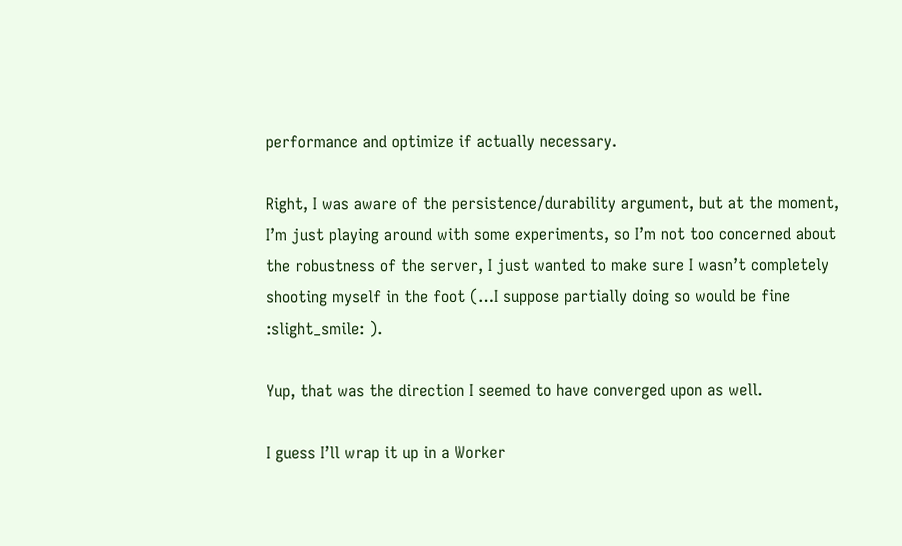performance and optimize if actually necessary.

Right, I was aware of the persistence/durability argument, but at the moment, I’m just playing around with some experiments, so I’m not too concerned about the robustness of the server, I just wanted to make sure I wasn’t completely shooting myself in the foot (…I suppose partially doing so would be fine :slight_smile: ).

Yup, that was the direction I seemed to have converged upon as well.

I guess I’ll wrap it up in a Worker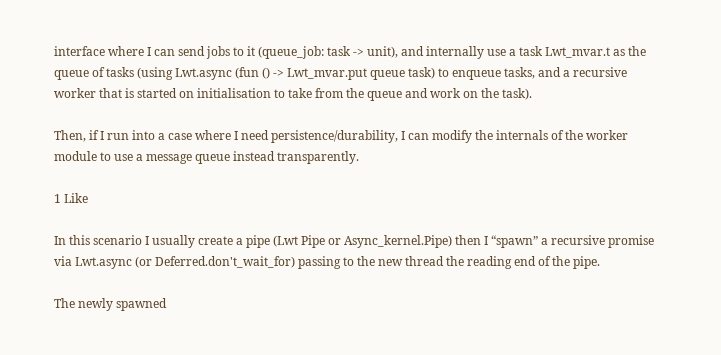interface where I can send jobs to it (queue_job: task -> unit), and internally use a task Lwt_mvar.t as the queue of tasks (using Lwt.async (fun () -> Lwt_mvar.put queue task) to enqueue tasks, and a recursive worker that is started on initialisation to take from the queue and work on the task).

Then, if I run into a case where I need persistence/durability, I can modify the internals of the worker module to use a message queue instead transparently.

1 Like

In this scenario I usually create a pipe (Lwt Pipe or Async_kernel.Pipe) then I “spawn” a recursive promise via Lwt.async (or Deferred.don't_wait_for) passing to the new thread the reading end of the pipe.

The newly spawned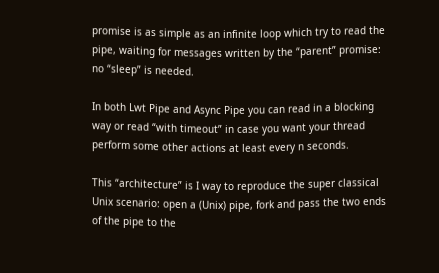promise is as simple as an infinite loop which try to read the pipe, waiting for messages written by the “parent” promise: no “sleep” is needed.

In both Lwt Pipe and Async Pipe you can read in a blocking way or read “with timeout” in case you want your thread perform some other actions at least every n seconds.

This “architecture” is I way to reproduce the super classical Unix scenario: open a (Unix) pipe, fork and pass the two ends of the pipe to the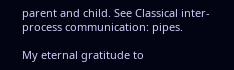parent and child. See Classical inter-process communication: pipes.

My eternal gratitude to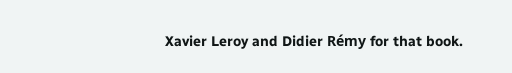Xavier Leroy and Didier Rémy for that book.